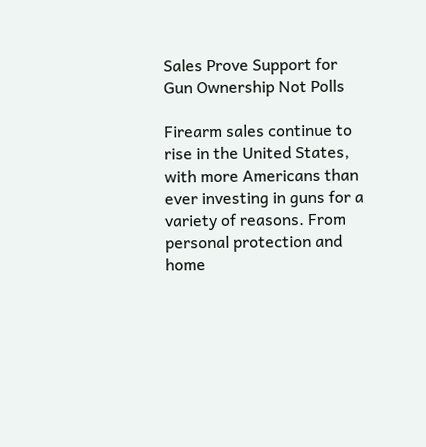Sales Prove Support for Gun Ownership Not Polls

Firearm sales continue to rise in the United States, with more Americans than ever investing in guns for a variety of reasons. From personal protection and home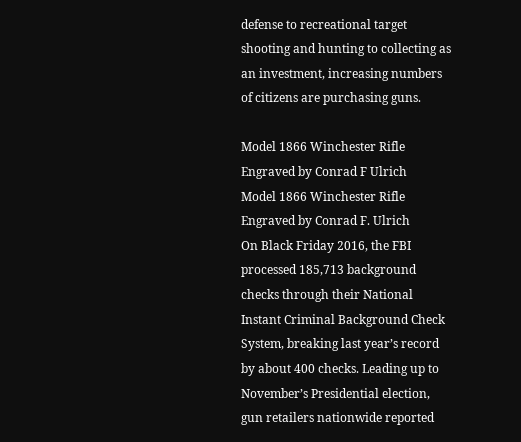defense to recreational target shooting and hunting to collecting as an investment, increasing numbers of citizens are purchasing guns.

Model 1866 Winchester Rifle Engraved by Conrad F Ulrich
Model 1866 Winchester Rifle Engraved by Conrad F. Ulrich
On Black Friday 2016, the FBI processed 185,713 background checks through their National Instant Criminal Background Check System, breaking last year’s record by about 400 checks. Leading up to November’s Presidential election, gun retailers nationwide reported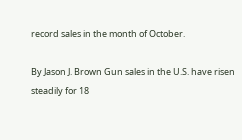record sales in the month of October.

By Jason J. Brown Gun sales in the U.S. have risen steadily for 18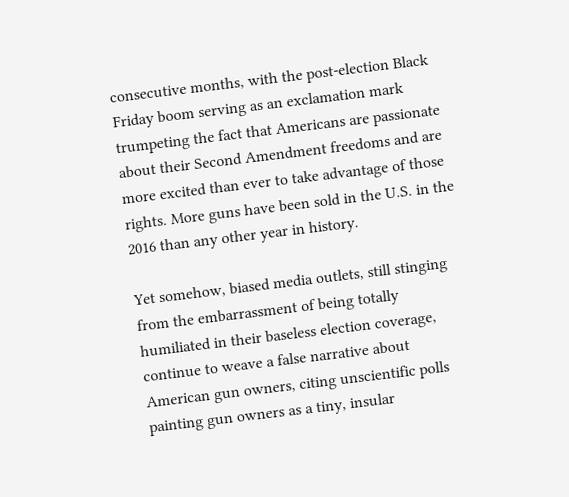consecutive months, with the post-election Black Friday boom serving as an exclamation mark trumpeting the fact that Americans are passionate about their Second Amendment freedoms and are more excited than ever to take advantage of those rights. More guns have been sold in the U.S. in the 2016 than any other year in history.

Yet somehow, biased media outlets, still stinging from the embarrassment of being totally humiliated in their baseless election coverage, continue to weave a false narrative about American gun owners, citing unscientific polls painting gun owners as a tiny, insular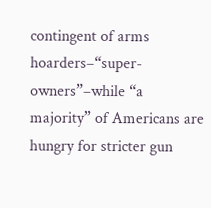contingent of arms hoarders–“super-owners”–while “a majority” of Americans are hungry for stricter gun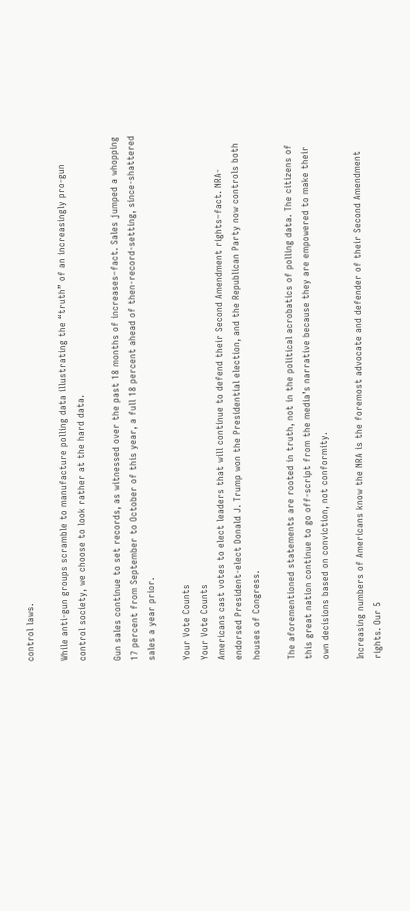control laws.

While anti-gun groups scramble to manufacture polling data illustrating the “truth” of an increasingly pro-gun control society, we choose to look rather at the hard data.

Gun sales continue to set records, as witnessed over the past 18 months of increases–fact. Sales jumped a whopping 17 percent from September to October of this year, a full 18 percent ahead of then-record-setting, since-shattered sales a year prior.

Your Vote Counts
Your Vote Counts
Americans cast votes to elect leaders that will continue to defend their Second Amendment rights–fact. NRA-endorsed President-elect Donald J. Trump won the Presidential election, and the Republican Party now controls both houses of Congress.

The aforementioned statements are rooted in truth, not in the political acrobatics of polling data. The citizens of this great nation continue to go off-script from the media’s narrative because they are empowered to make their own decisions based on conviction, not conformity.

Increasing numbers of Americans know the NRA is the foremost advocate and defender of their Second Amendment rights. Our 5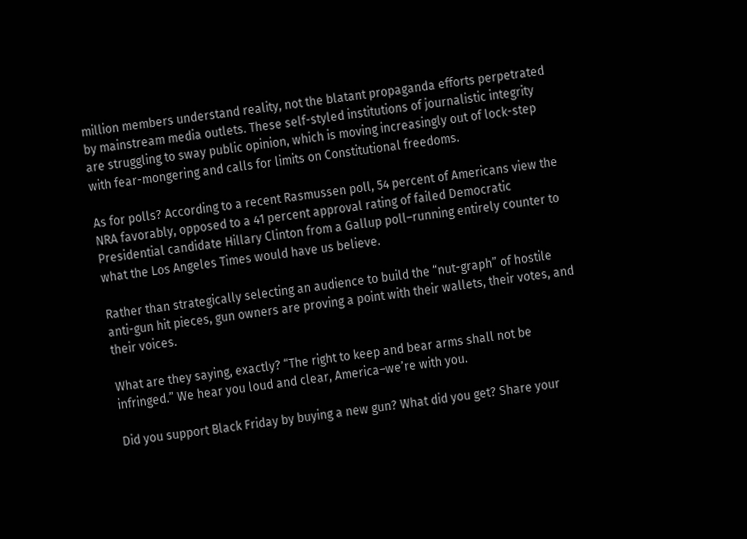million members understand reality, not the blatant propaganda efforts perpetrated by mainstream media outlets. These self-styled institutions of journalistic integrity are struggling to sway public opinion, which is moving increasingly out of lock-step with fear-mongering and calls for limits on Constitutional freedoms.

As for polls? According to a recent Rasmussen poll, 54 percent of Americans view the NRA favorably, opposed to a 41 percent approval rating of failed Democratic Presidential candidate Hillary Clinton from a Gallup poll–running entirely counter to what the Los Angeles Times would have us believe.

Rather than strategically selecting an audience to build the “nut-graph” of hostile anti-gun hit pieces, gun owners are proving a point with their wallets, their votes, and their voices.

What are they saying, exactly? “The right to keep and bear arms shall not be infringed.” We hear you loud and clear, America–we’re with you.

Did you support Black Friday by buying a new gun? What did you get? Share your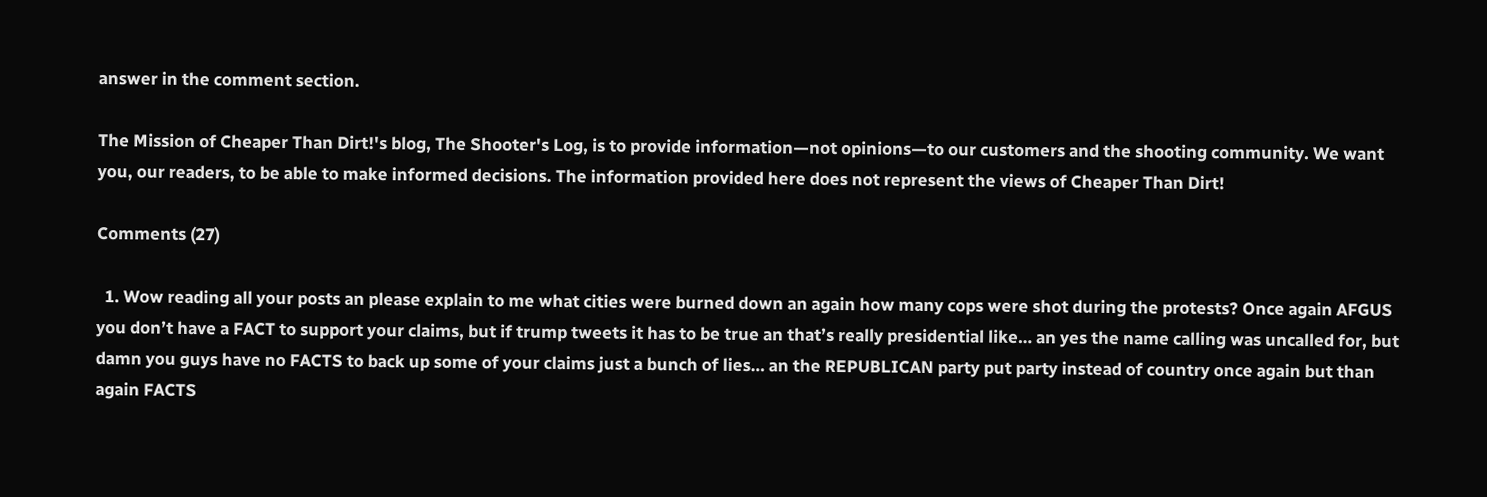answer in the comment section.

The Mission of Cheaper Than Dirt!'s blog, The Shooter's Log, is to provide information—not opinions—to our customers and the shooting community. We want you, our readers, to be able to make informed decisions. The information provided here does not represent the views of Cheaper Than Dirt!

Comments (27)

  1. Wow reading all your posts an please explain to me what cities were burned down an again how many cops were shot during the protests? Once again AFGUS you don’t have a FACT to support your claims, but if trump tweets it has to be true an that’s really presidential like… an yes the name calling was uncalled for, but damn you guys have no FACTS to back up some of your claims just a bunch of lies… an the REPUBLICAN party put party instead of country once again but than again FACTS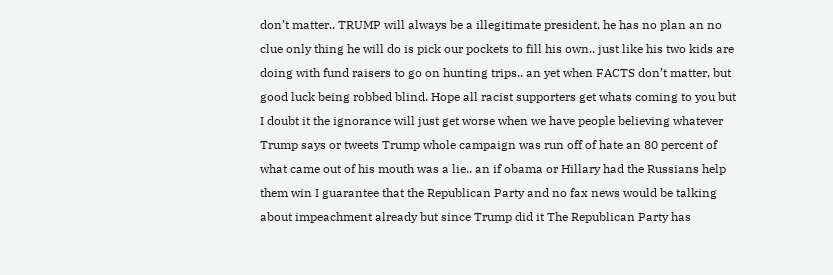don’t matter.. TRUMP will always be a illegitimate president, he has no plan an no clue only thing he will do is pick our pockets to fill his own.. just like his two kids are doing with fund raisers to go on hunting trips.. an yet when FACTS don’t matter, but good luck being robbed blind. Hope all racist supporters get whats coming to you but I doubt it the ignorance will just get worse when we have people believing whatever Trump says or tweets Trump whole campaign was run off of hate an 80 percent of what came out of his mouth was a lie.. an if obama or Hillary had the Russians help them win I guarantee that the Republican Party and no fax news would be talking about impeachment already but since Trump did it The Republican Party has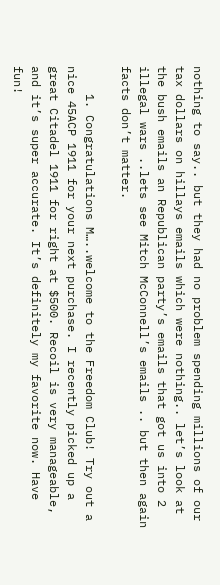nothing to say.. but they had no problem spending millions of our tax dollars on hillays emails which were nothing.. let’s look at the bush emails an Republican party’s emails that got us into 2 illegal wars ..lets see Mitch McConnell’s emails .. but then again facts don’t matter.

    1. Congratulations M…..welcome to the Freedom Club! Try out a nice 45ACP 1911 for your next purchase. I recently picked up a great Citadel 1911 for right at $500. Recoil is very manageable, and it’s super accurate. It’s definitely my favorite now. Have fun!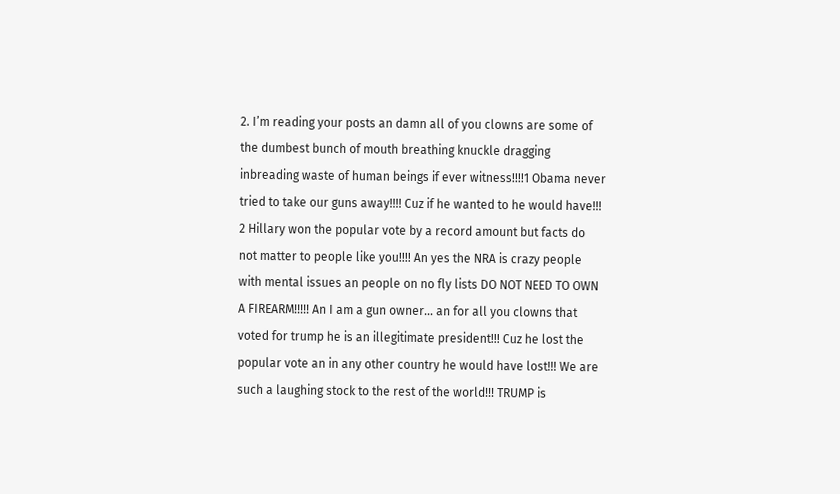2. I’m reading your posts an damn all of you clowns are some of the dumbest bunch of mouth breathing knuckle dragging inbreading waste of human beings if ever witness!!!!1 Obama never tried to take our guns away!!!! Cuz if he wanted to he would have!!! 2 Hillary won the popular vote by a record amount but facts do not matter to people like you!!!! An yes the NRA is crazy people with mental issues an people on no fly lists DO NOT NEED TO OWN A FIREARM!!!!! An I am a gun owner… an for all you clowns that voted for trump he is an illegitimate president!!! Cuz he lost the popular vote an in any other country he would have lost!!! We are such a laughing stock to the rest of the world!!! TRUMP is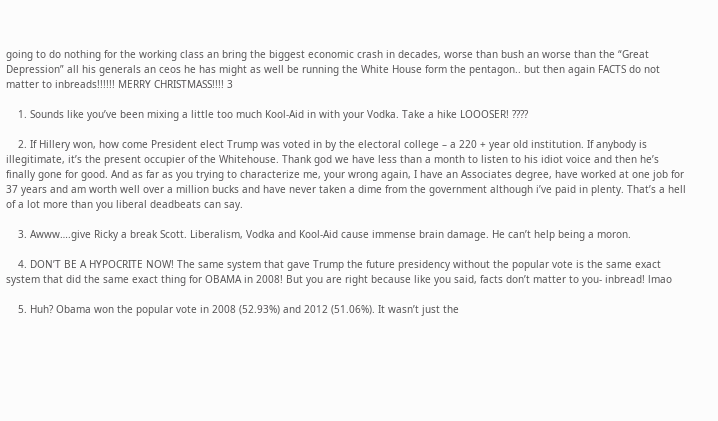going to do nothing for the working class an bring the biggest economic crash in decades, worse than bush an worse than the “Great Depression” all his generals an ceos he has might as well be running the White House form the pentagon.. but then again FACTS do not matter to inbreads!!!!!! MERRY CHRISTMASS!!!! 3

    1. Sounds like you’ve been mixing a little too much Kool-Aid in with your Vodka. Take a hike LOOOSER! ????

    2. If Hillery won, how come President elect Trump was voted in by the electoral college – a 220 + year old institution. If anybody is illegitimate, it’s the present occupier of the Whitehouse. Thank god we have less than a month to listen to his idiot voice and then he’s finally gone for good. And as far as you trying to characterize me, your wrong again, I have an Associates degree, have worked at one job for 37 years and am worth well over a million bucks and have never taken a dime from the government although i’ve paid in plenty. That’s a hell of a lot more than you liberal deadbeats can say.

    3. Awww….give Ricky a break Scott. Liberalism, Vodka and Kool-Aid cause immense brain damage. He can’t help being a moron.

    4. DON’T BE A HYPOCRITE NOW! The same system that gave Trump the future presidency without the popular vote is the same exact system that did the same exact thing for OBAMA in 2008! But you are right because like you said, facts don’t matter to you- inbread! lmao

    5. Huh? Obama won the popular vote in 2008 (52.93%) and 2012 (51.06%). It wasn’t just the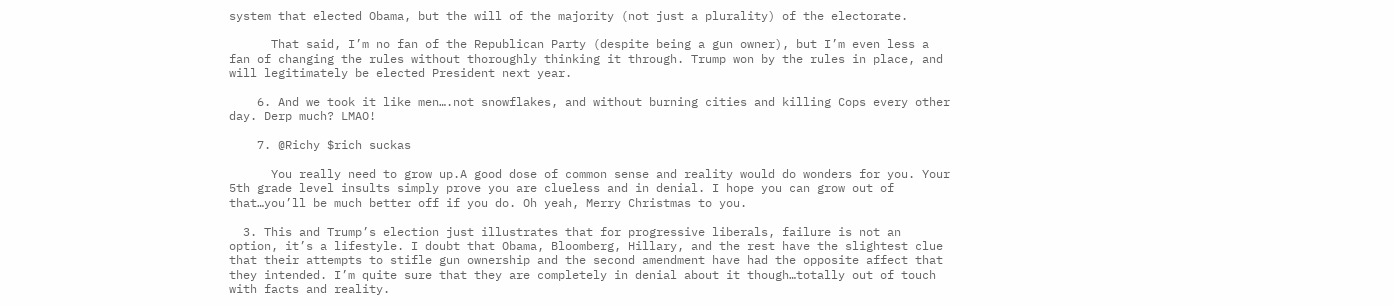system that elected Obama, but the will of the majority (not just a plurality) of the electorate.

      That said, I’m no fan of the Republican Party (despite being a gun owner), but I’m even less a fan of changing the rules without thoroughly thinking it through. Trump won by the rules in place, and will legitimately be elected President next year.

    6. And we took it like men….not snowflakes, and without burning cities and killing Cops every other day. Derp much? LMAO!

    7. @Richy $rich suckas

      You really need to grow up.A good dose of common sense and reality would do wonders for you. Your 5th grade level insults simply prove you are clueless and in denial. I hope you can grow out of that…you’ll be much better off if you do. Oh yeah, Merry Christmas to you.

  3. This and Trump’s election just illustrates that for progressive liberals, failure is not an option, it’s a lifestyle. I doubt that Obama, Bloomberg, Hillary, and the rest have the slightest clue that their attempts to stifle gun ownership and the second amendment have had the opposite affect that they intended. I’m quite sure that they are completely in denial about it though…totally out of touch with facts and reality.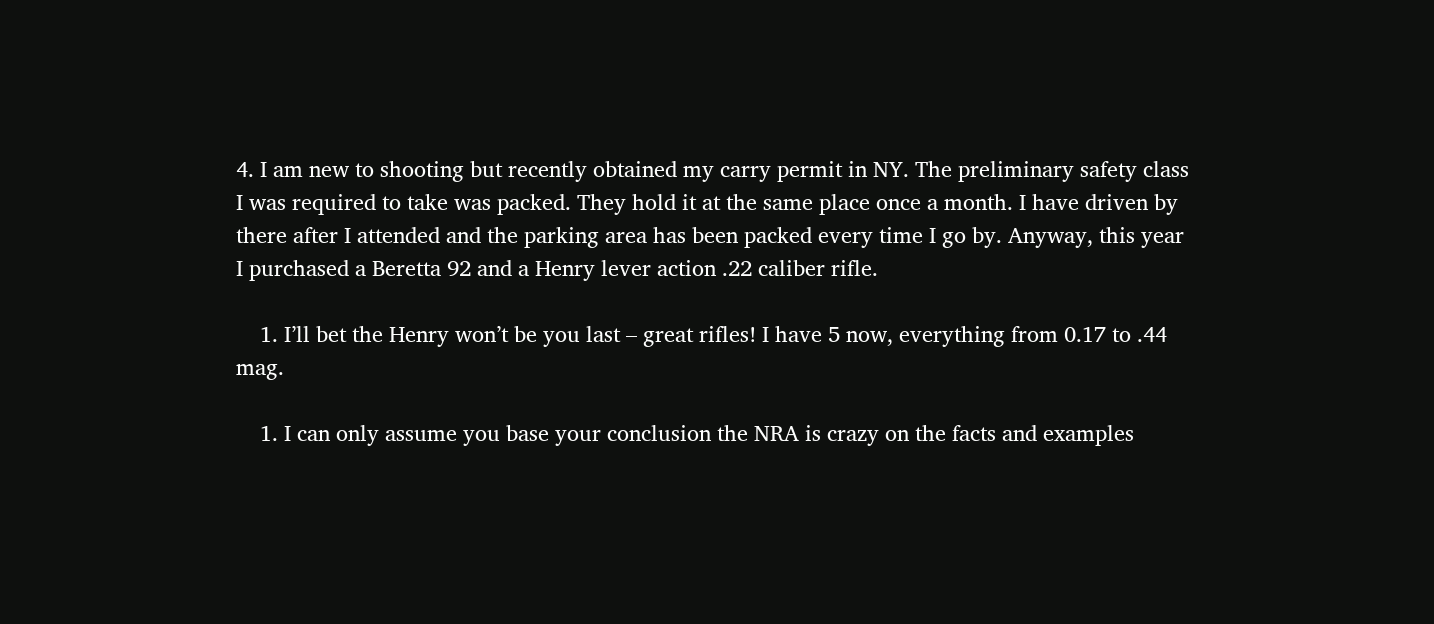4. I am new to shooting but recently obtained my carry permit in NY. The preliminary safety class I was required to take was packed. They hold it at the same place once a month. I have driven by there after I attended and the parking area has been packed every time I go by. Anyway, this year I purchased a Beretta 92 and a Henry lever action .22 caliber rifle.

    1. I’ll bet the Henry won’t be you last – great rifles! I have 5 now, everything from 0.17 to .44 mag.

    1. I can only assume you base your conclusion the NRA is crazy on the facts and examples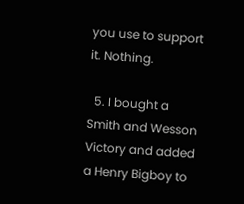you use to support it. Nothing.

  5. I bought a Smith and Wesson Victory and added a Henry Bigboy to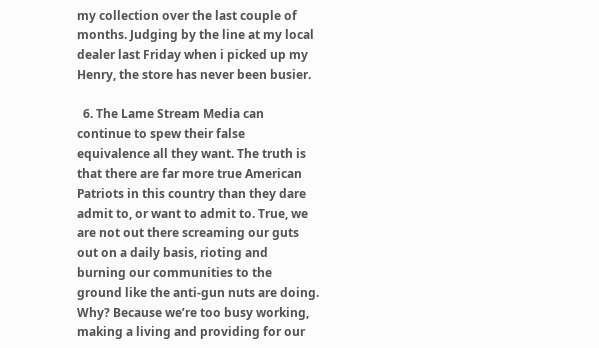my collection over the last couple of months. Judging by the line at my local dealer last Friday when i picked up my Henry, the store has never been busier.

  6. The Lame Stream Media can continue to spew their false equivalence all they want. The truth is that there are far more true American Patriots in this country than they dare admit to, or want to admit to. True, we are not out there screaming our guts out on a daily basis, rioting and burning our communities to the ground like the anti-gun nuts are doing. Why? Because we’re too busy working, making a living and providing for our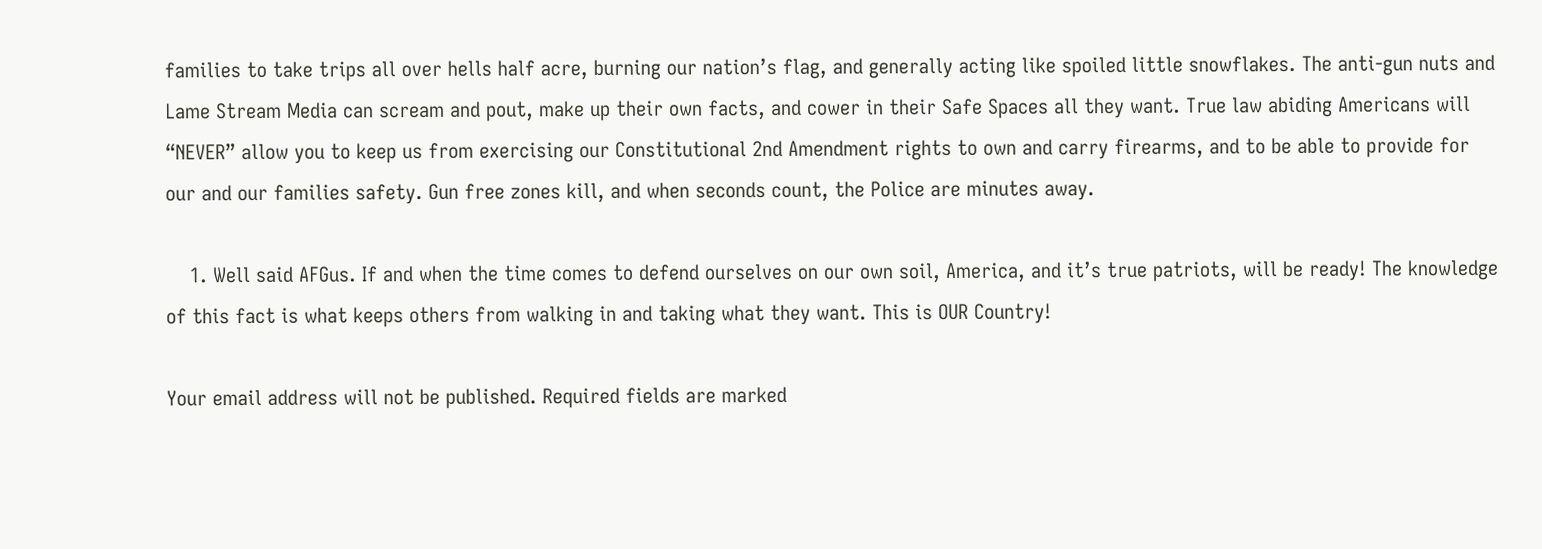families to take trips all over hells half acre, burning our nation’s flag, and generally acting like spoiled little snowflakes. The anti-gun nuts and Lame Stream Media can scream and pout, make up their own facts, and cower in their Safe Spaces all they want. True law abiding Americans will “NEVER” allow you to keep us from exercising our Constitutional 2nd Amendment rights to own and carry firearms, and to be able to provide for our and our families safety. Gun free zones kill, and when seconds count, the Police are minutes away.

    1. Well said AFGus. If and when the time comes to defend ourselves on our own soil, America, and it’s true patriots, will be ready! The knowledge of this fact is what keeps others from walking in and taking what they want. This is OUR Country!

Your email address will not be published. Required fields are marked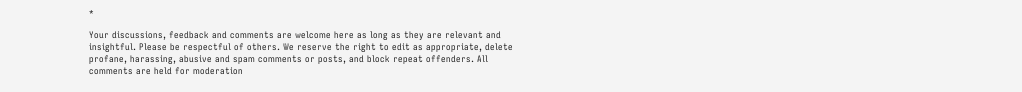*

Your discussions, feedback and comments are welcome here as long as they are relevant and insightful. Please be respectful of others. We reserve the right to edit as appropriate, delete profane, harassing, abusive and spam comments or posts, and block repeat offenders. All comments are held for moderation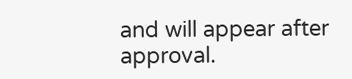and will appear after approval.